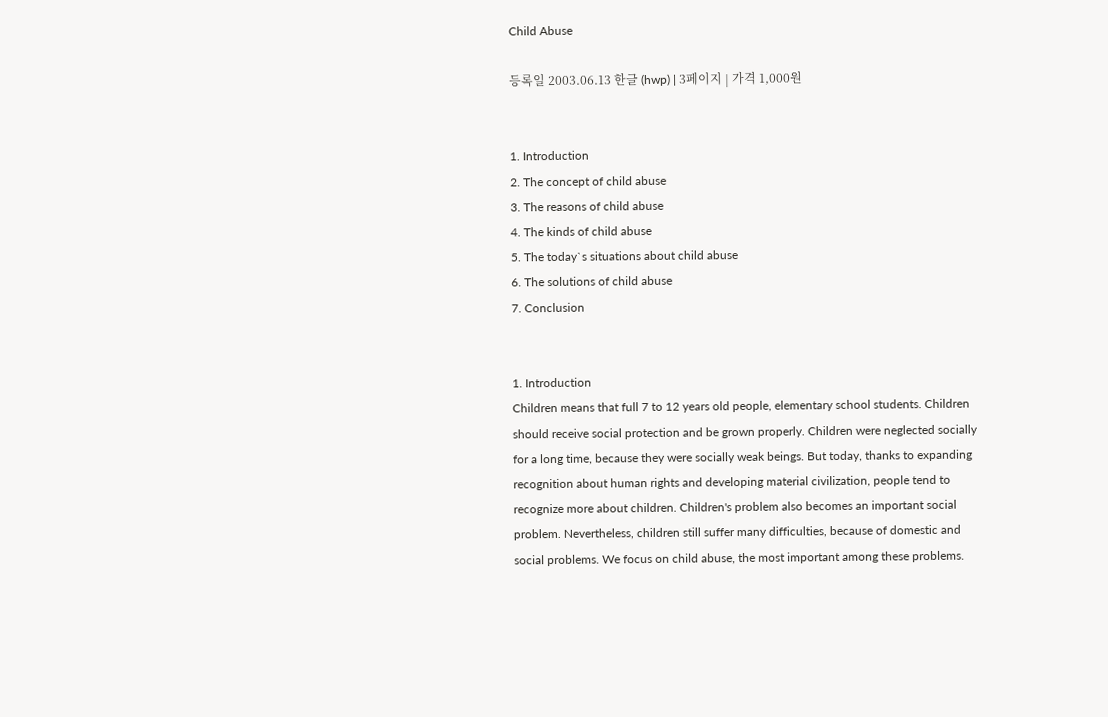Child Abuse

등록일 2003.06.13 한글 (hwp) | 3페이지 | 가격 1,000원


1. Introduction
2. The concept of child abuse
3. The reasons of child abuse
4. The kinds of child abuse
5. The today`s situations about child abuse
6. The solutions of child abuse
7. Conclusion


1. Introduction
Children means that full 7 to 12 years old people, elementary school students. Children should receive social protection and be grown properly. Children were neglected socially for a long time, because they were socially weak beings. But today, thanks to expanding recognition about human rights and developing material civilization, people tend to recognize more about children. Children's problem also becomes an important social problem. Nevertheless, children still suffer many difficulties, because of domestic and social problems. We focus on child abuse, the most important among these problems.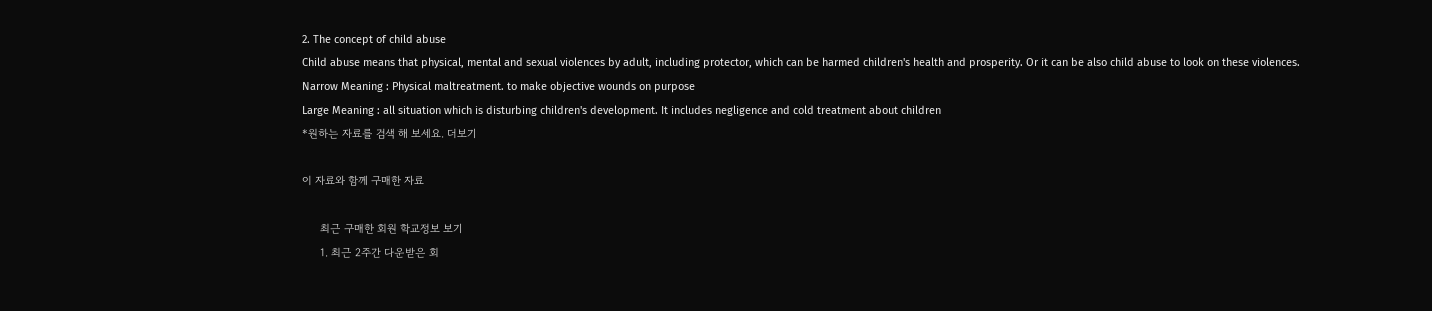2. The concept of child abuse
Child abuse means that physical, mental and sexual violences by adult, including protector, which can be harmed children's health and prosperity. Or it can be also child abuse to look on these violences.
Narrow Meaning : Physical maltreatment. to make objective wounds on purpose
Large Meaning : all situation which is disturbing children's development. It includes negligence and cold treatment about children
*원하는 자료를 검색 해 보세요. 더보기

이 자료와 함께 구매한 자료

      최근 구매한 회원 학교정보 보기
      1. 최근 2주간 다운받은 회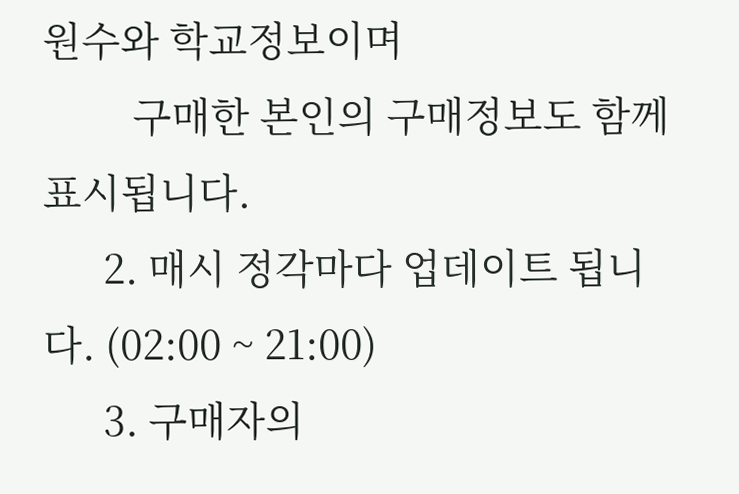원수와 학교정보이며
         구매한 본인의 구매정보도 함께 표시됩니다.
      2. 매시 정각마다 업데이트 됩니다. (02:00 ~ 21:00)
      3. 구매자의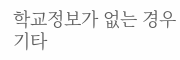학교정보가 없는 경우 기타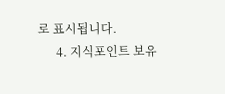로 표시됩니다.
      4. 지식포인트 보유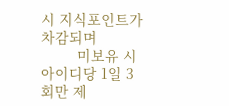시 지식포인트가 차감되며
         미보유 시 아이디당 1일 3회만 제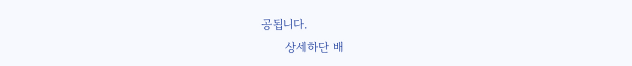공됩니다.
      상세하단 배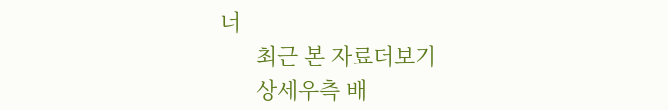너
      최근 본 자료더보기
      상세우측 배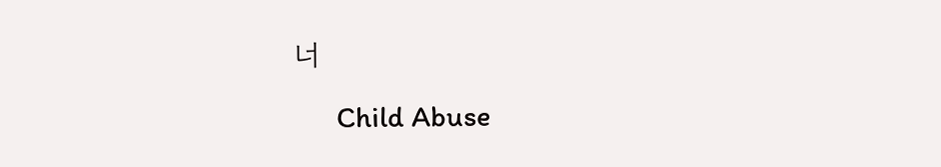너
      Child Abuse